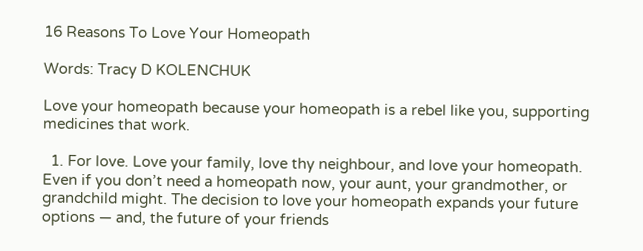16 Reasons To Love Your Homeopath

Words: Tracy D KOLENCHUK

Love your homeopath because your homeopath is a rebel like you, supporting medicines that work.

  1. For love. Love your family, love thy neighbour, and love your homeopath. Even if you don’t need a homeopath now, your aunt, your grandmother, or grandchild might. The decision to love your homeopath expands your future options — and, the future of your friends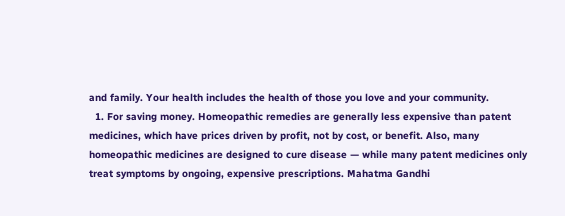and family. Your health includes the health of those you love and your community.
  1. For saving money. Homeopathic remedies are generally less expensive than patent medicines, which have prices driven by profit, not by cost, or benefit. Also, many homeopathic medicines are designed to cure disease — while many patent medicines only treat symptoms by ongoing, expensive prescriptions. Mahatma Gandhi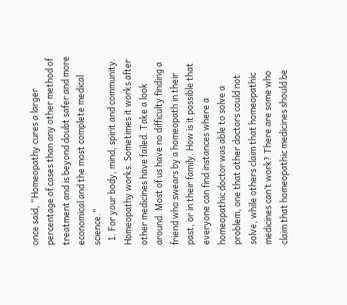once said, “Homeopathy cures a larger percentage of cases than any other method of treatment and is beyond doubt safer and more economical and the most complete medical science.”
  1. For your body, mind, spirit and community. Homeopathy works. Sometimes it works after other medicines have failed. Take a look around. Most of us have no difficulty finding a friend who swears by a homeopath in their past, or in their family. How is it possible that everyone can find instances where a homeopathic doctor was able to solve a problem, one that other doctors could not solve, while others claim that homeopathic medicines can’t work? There are some who claim that homeopathic medicines should be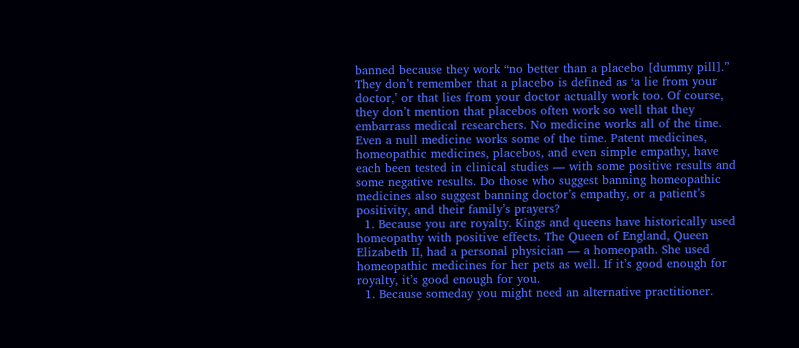banned because they work “no better than a placebo [dummy pill].” They don’t remember that a placebo is defined as ‘a lie from your doctor,’ or that lies from your doctor actually work too. Of course, they don’t mention that placebos often work so well that they embarrass medical researchers. No medicine works all of the time. Even a null medicine works some of the time. Patent medicines, homeopathic medicines, placebos, and even simple empathy, have each been tested in clinical studies — with some positive results and some negative results. Do those who suggest banning homeopathic medicines also suggest banning doctor’s empathy, or a patient’s positivity, and their family’s prayers?
  1. Because you are royalty. Kings and queens have historically used homeopathy with positive effects. The Queen of England, Queen Elizabeth II, had a personal physician — a homeopath. She used homeopathic medicines for her pets as well. If it’s good enough for royalty, it’s good enough for you.
  1. Because someday you might need an alternative practitioner.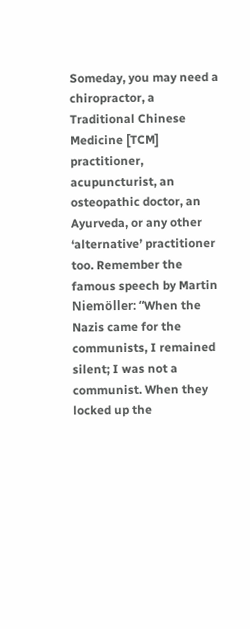Someday, you may need a chiropractor, a Traditional Chinese Medicine [TCM] practitioner, acupuncturist, an osteopathic doctor, an Ayurveda, or any other ‘alternative’ practitioner too. Remember the famous speech by Martin Niemöller: “When the Nazis came for the communists, I remained silent; I was not a communist. When they locked up the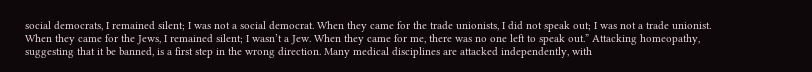social democrats, I remained silent; I was not a social democrat. When they came for the trade unionists, I did not speak out; I was not a trade unionist. When they came for the Jews, I remained silent; I wasn’t a Jew. When they came for me, there was no one left to speak out.” Attacking homeopathy, suggesting that it be banned, is a first step in the wrong direction. Many medical disciplines are attacked independently, with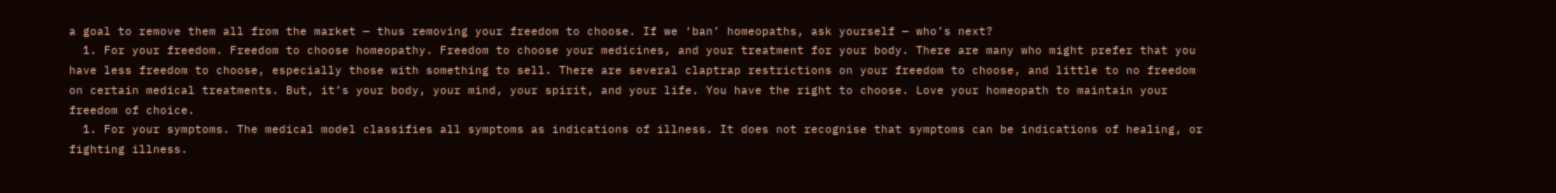a goal to remove them all from the market — thus removing your freedom to choose. If we ‘ban’ homeopaths, ask yourself — who’s next?
  1. For your freedom. Freedom to choose homeopathy. Freedom to choose your medicines, and your treatment for your body. There are many who might prefer that you have less freedom to choose, especially those with something to sell. There are several claptrap restrictions on your freedom to choose, and little to no freedom on certain medical treatments. But, it’s your body, your mind, your spirit, and your life. You have the right to choose. Love your homeopath to maintain your freedom of choice.
  1. For your symptoms. The medical model classifies all symptoms as indications of illness. It does not recognise that symptoms can be indications of healing, or fighting illness.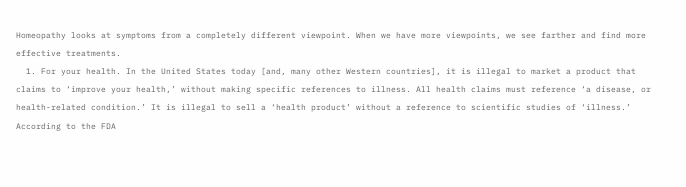Homeopathy looks at symptoms from a completely different viewpoint. When we have more viewpoints, we see farther and find more effective treatments.
  1. For your health. In the United States today [and, many other Western countries], it is illegal to market a product that claims to ‘improve your health,’ without making specific references to illness. All health claims must reference ‘a disease, or health-related condition.’ It is illegal to sell a ‘health product’ without a reference to scientific studies of ‘illness.’ According to the FDA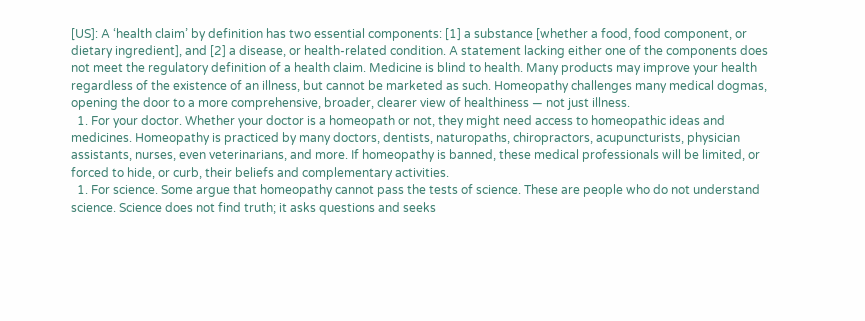[US]: A ‘health claim’ by definition has two essential components: [1] a substance [whether a food, food component, or dietary ingredient], and [2] a disease, or health-related condition. A statement lacking either one of the components does not meet the regulatory definition of a health claim. Medicine is blind to health. Many products may improve your health regardless of the existence of an illness, but cannot be marketed as such. Homeopathy challenges many medical dogmas, opening the door to a more comprehensive, broader, clearer view of healthiness — not just illness.
  1. For your doctor. Whether your doctor is a homeopath or not, they might need access to homeopathic ideas and medicines. Homeopathy is practiced by many doctors, dentists, naturopaths, chiropractors, acupuncturists, physician assistants, nurses, even veterinarians, and more. If homeopathy is banned, these medical professionals will be limited, or forced to hide, or curb, their beliefs and complementary activities.
  1. For science. Some argue that homeopathy cannot pass the tests of science. These are people who do not understand science. Science does not find truth; it asks questions and seeks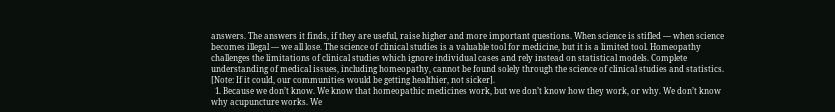answers. The answers it finds, if they are useful, raise higher and more important questions. When science is stifled — when science becomes illegal — we all lose. The science of clinical studies is a valuable tool for medicine, but it is a limited tool. Homeopathy challenges the limitations of clinical studies which ignore individual cases and rely instead on statistical models. Complete understanding of medical issues, including homeopathy, cannot be found solely through the science of clinical studies and statistics. [Note: If it could, our communities would be getting healthier, not sicker].
  1. Because we don’t know. We know that homeopathic medicines work, but we don’t know how they work, or why. We don’t know why acupuncture works. We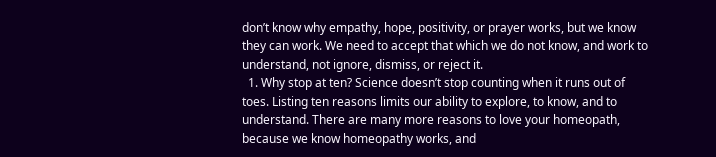don’t know why empathy, hope, positivity, or prayer works, but we know they can work. We need to accept that which we do not know, and work to understand, not ignore, dismiss, or reject it.
  1. Why stop at ten? Science doesn’t stop counting when it runs out of toes. Listing ten reasons limits our ability to explore, to know, and to understand. There are many more reasons to love your homeopath, because we know homeopathy works, and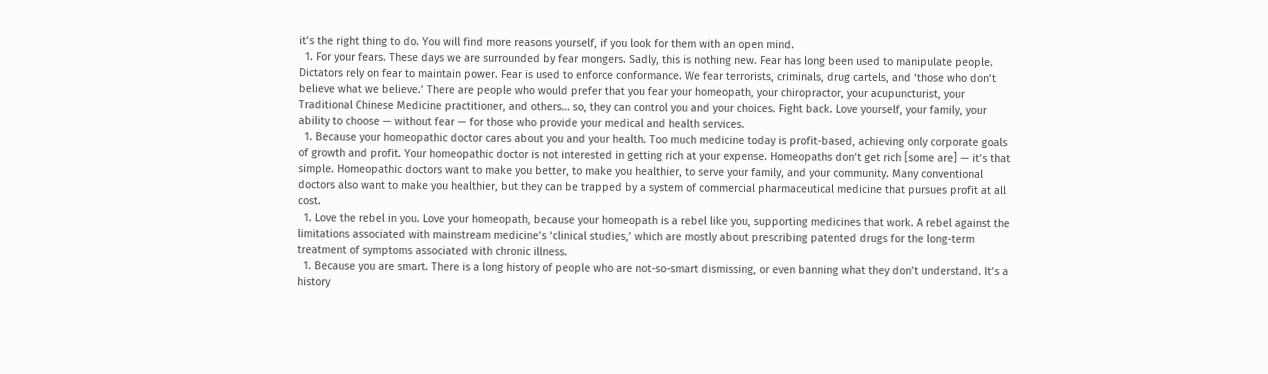it’s the right thing to do. You will find more reasons yourself, if you look for them with an open mind.
  1. For your fears. These days we are surrounded by fear mongers. Sadly, this is nothing new. Fear has long been used to manipulate people. Dictators rely on fear to maintain power. Fear is used to enforce conformance. We fear terrorists, criminals, drug cartels, and ‘those who don’t believe what we believe.’ There are people who would prefer that you fear your homeopath, your chiropractor, your acupuncturist, your Traditional Chinese Medicine practitioner, and others… so, they can control you and your choices. Fight back. Love yourself, your family, your ability to choose — without fear — for those who provide your medical and health services.
  1. Because your homeopathic doctor cares about you and your health. Too much medicine today is profit-based, achieving only corporate goals of growth and profit. Your homeopathic doctor is not interested in getting rich at your expense. Homeopaths don’t get rich [some are] — it’s that simple. Homeopathic doctors want to make you better, to make you healthier, to serve your family, and your community. Many conventional doctors also want to make you healthier, but they can be trapped by a system of commercial pharmaceutical medicine that pursues profit at all cost.
  1. Love the rebel in you. Love your homeopath, because your homeopath is a rebel like you, supporting medicines that work. A rebel against the limitations associated with mainstream medicine’s ‘clinical studies,’ which are mostly about prescribing patented drugs for the long-term treatment of symptoms associated with chronic illness.
  1. Because you are smart. There is a long history of people who are not-so-smart dismissing, or even banning what they don’t understand. It’s a history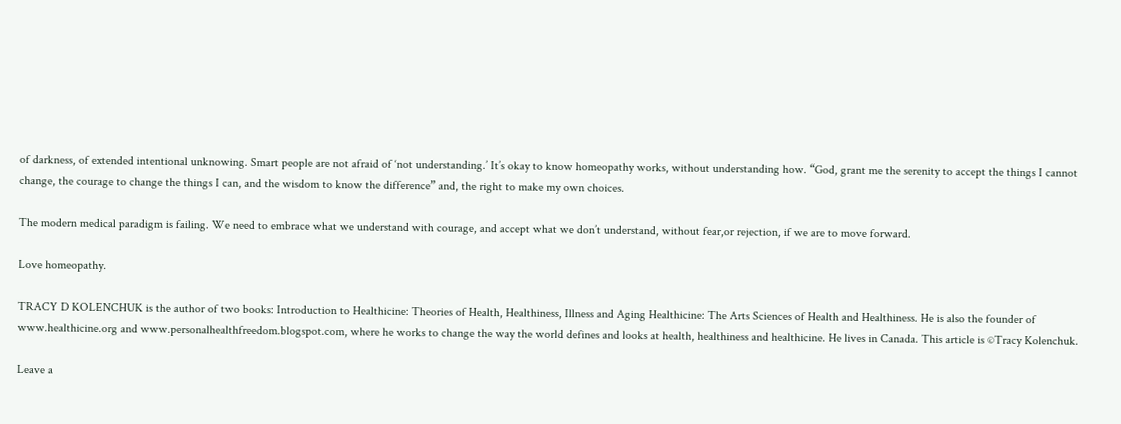of darkness, of extended intentional unknowing. Smart people are not afraid of ‘not understanding.’ It’s okay to know homeopathy works, without understanding how. “God, grant me the serenity to accept the things I cannot change, the courage to change the things I can, and the wisdom to know the difference” and, the right to make my own choices.

The modern medical paradigm is failing. We need to embrace what we understand with courage, and accept what we don’t understand, without fear,or rejection, if we are to move forward.

Love homeopathy.

TRACY D KOLENCHUK is the author of two books: Introduction to Healthicine: Theories of Health, Healthiness, Illness and Aging Healthicine: The Arts Sciences of Health and Healthiness. He is also the founder of www.healthicine.org and www.personalhealthfreedom.blogspot.com, where he works to change the way the world defines and looks at health, healthiness and healthicine. He lives in Canada. This article is ©Tracy Kolenchuk.

Leave a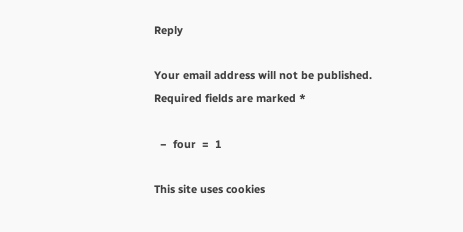Reply

Your email address will not be published. Required fields are marked *

  −  four  =  1

This site uses cookies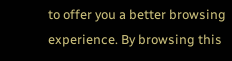to offer you a better browsing experience. By browsing this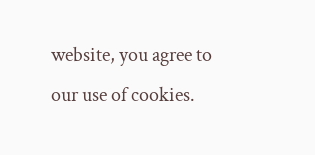website, you agree to our use of cookies.